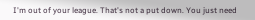I'm out of your league. That's not a put down. You just need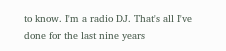to know. I'm a radio DJ. That's all I've done for the last nine years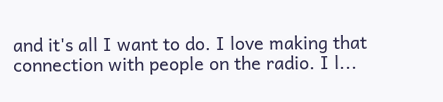and it's all I want to do. I love making that connection with people on the radio. I l...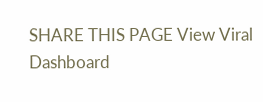SHARE THIS PAGE View Viral Dashboard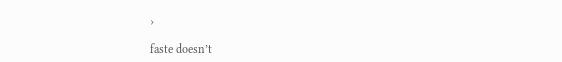›

faste doesn’t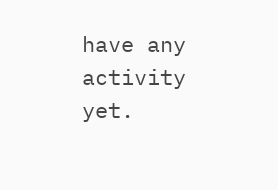have any activity yet.